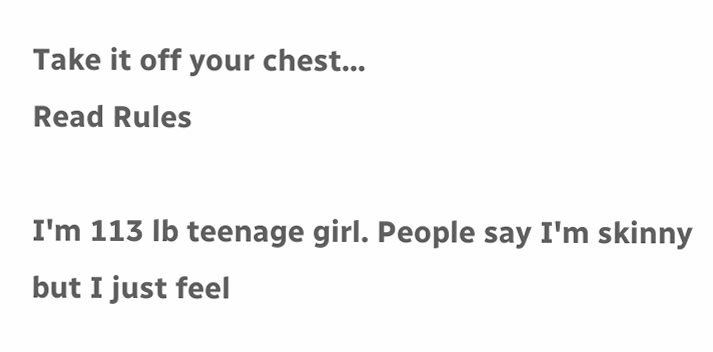Take it off your chest...
Read Rules

I'm 113 lb teenage girl. People say I'm skinny but I just feel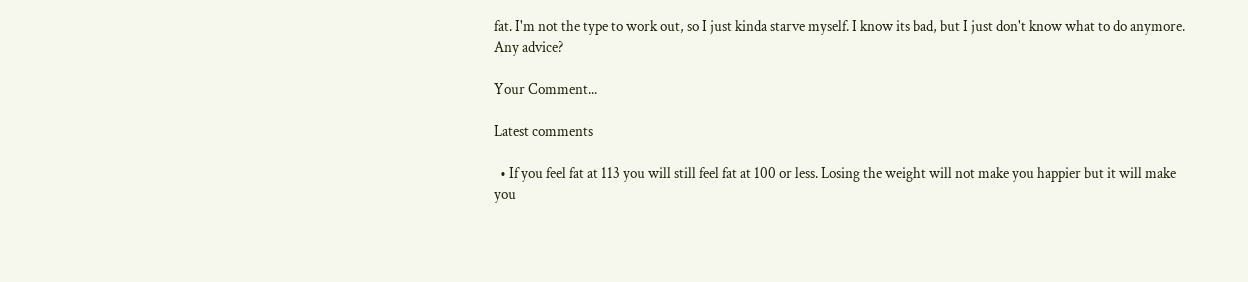fat. I'm not the type to work out, so I just kinda starve myself. I know its bad, but I just don't know what to do anymore. Any advice?

Your Comment...

Latest comments

  • If you feel fat at 113 you will still feel fat at 100 or less. Losing the weight will not make you happier but it will make you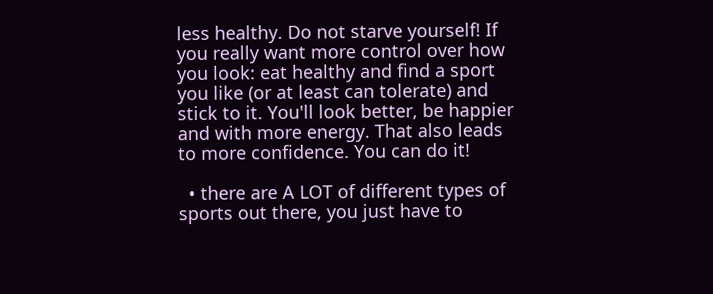less healthy. Do not starve yourself! If you really want more control over how you look: eat healthy and find a sport you like (or at least can tolerate) and stick to it. You'll look better, be happier and with more energy. That also leads to more confidence. You can do it!

  • there are A LOT of different types of sports out there, you just have to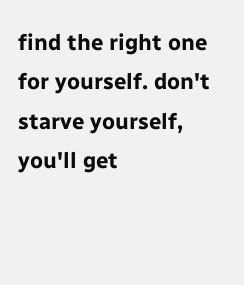find the right one for yourself. don't starve yourself, you'll get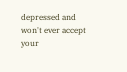depressed and won't ever accept your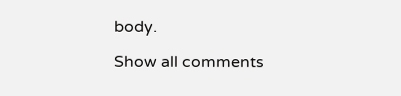body.

Show all comments